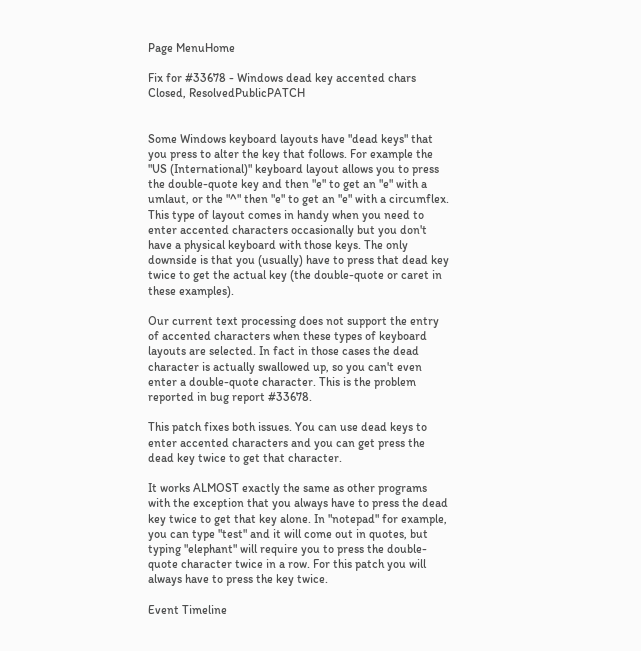Page MenuHome

Fix for #33678 - Windows dead key accented chars
Closed, ResolvedPublicPATCH


Some Windows keyboard layouts have "dead keys" that you press to alter the key that follows. For example the "US (International)" keyboard layout allows you to press the double-quote key and then "e" to get an "e" with a umlaut, or the "^" then "e" to get an "e" with a circumflex. This type of layout comes in handy when you need to enter accented characters occasionally but you don't have a physical keyboard with those keys. The only downside is that you (usually) have to press that dead key twice to get the actual key (the double-quote or caret in these examples).

Our current text processing does not support the entry of accented characters when these types of keyboard layouts are selected. In fact in those cases the dead character is actually swallowed up, so you can't even enter a double-quote character. This is the problem reported in bug report #33678.

This patch fixes both issues. You can use dead keys to enter accented characters and you can get press the dead key twice to get that character.

It works ALMOST exactly the same as other programs with the exception that you always have to press the dead key twice to get that key alone. In "notepad" for example, you can type "test" and it will come out in quotes, but typing "elephant" will require you to press the double-quote character twice in a row. For this patch you will always have to press the key twice.

Event Timeline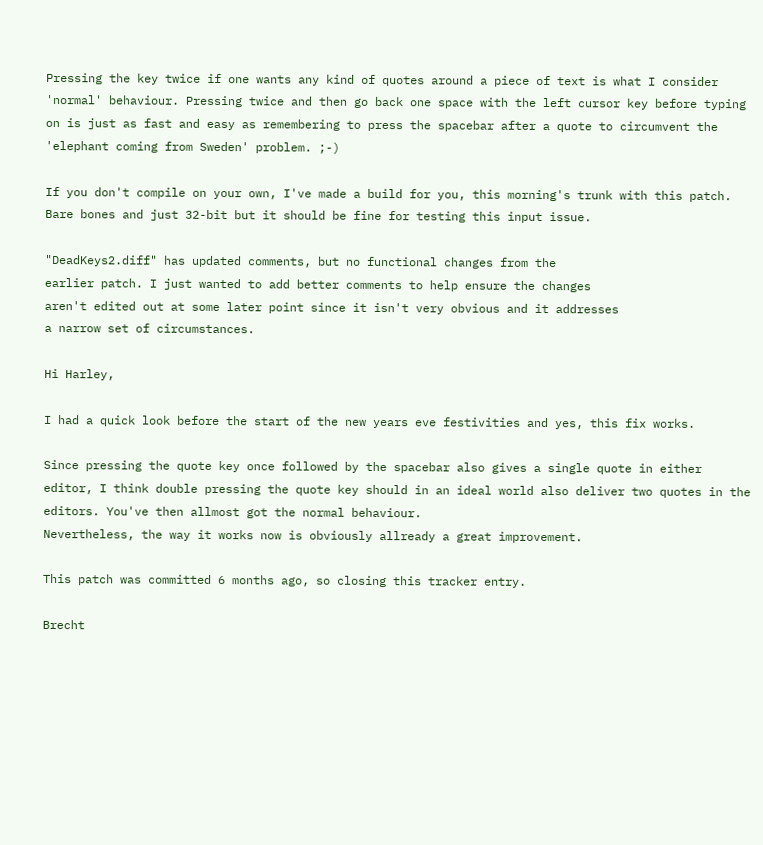Pressing the key twice if one wants any kind of quotes around a piece of text is what I consider 'normal' behaviour. Pressing twice and then go back one space with the left cursor key before typing on is just as fast and easy as remembering to press the spacebar after a quote to circumvent the 'elephant coming from Sweden' problem. ;-)

If you don't compile on your own, I've made a build for you, this morning's trunk with this patch. Bare bones and just 32-bit but it should be fine for testing this input issue.

"DeadKeys2.diff" has updated comments, but no functional changes from the
earlier patch. I just wanted to add better comments to help ensure the changes
aren't edited out at some later point since it isn't very obvious and it addresses
a narrow set of circumstances.

Hi Harley,

I had a quick look before the start of the new years eve festivities and yes, this fix works.

Since pressing the quote key once followed by the spacebar also gives a single quote in either editor, I think double pressing the quote key should in an ideal world also deliver two quotes in the editors. You've then allmost got the normal behaviour.
Nevertheless, the way it works now is obviously allready a great improvement.

This patch was committed 6 months ago, so closing this tracker entry.

Brecht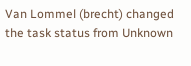Van Lommel (brecht) changed the task status from Unknown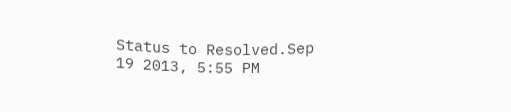Status to Resolved.Sep 19 2013, 5:55 PM